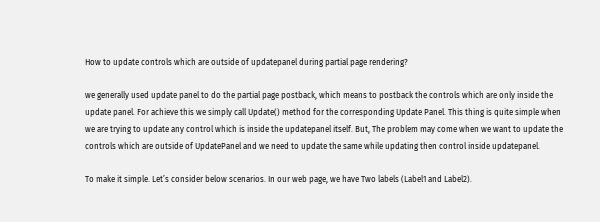How to update controls which are outside of updatepanel during partial page rendering?

we generally used update panel to do the partial page postback, which means to postback the controls which are only inside the update panel. For achieve this we simply call Update() method for the corresponding Update Panel. This thing is quite simple when we are trying to update any control which is inside the updatepanel itself. But, The problem may come when we want to update the controls which are outside of UpdatePanel and we need to update the same while updating then control inside updatepanel.

To make it simple. Let’s consider below scenarios. In our web page, we have Two labels (Label1 and Label2).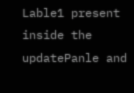Lable1 present inside the updatePanle and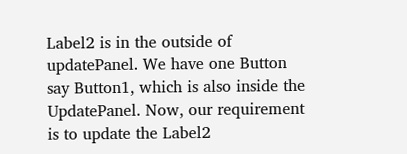Label2 is in the outside of updatePanel. We have one Button say Button1, which is also inside the UpdatePanel. Now, our requirement is to update the Label2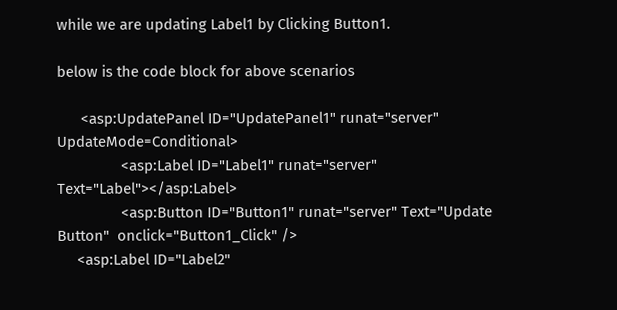while we are updating Label1 by Clicking Button1.

below is the code block for above scenarios

      <asp:UpdatePanel ID="UpdatePanel1" runat="server" UpdateMode=Conditional>
                <asp:Label ID="Label1" runat="server" Text="Label"></asp:Label>
                <asp:Button ID="Button1" runat="server" Text="Update Button"  onclick="Button1_Click" />
     <asp:Label ID="Label2"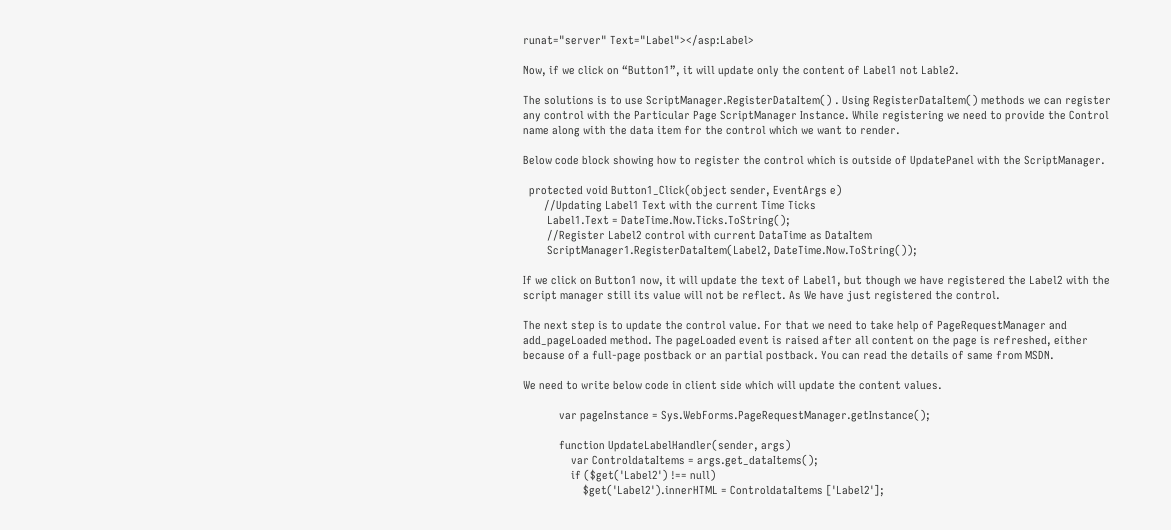runat="server" Text="Label"></asp:Label>

Now, if we click on “Button1”, it will update only the content of Label1 not Lable2.

The solutions is to use ScriptManager.RegisterDataItem() . Using RegisterDataItem() methods we can register any control with the Particular Page ScriptManager Instance. While registering we need to provide the Control name along with the data item for the control which we want to render.

Below code block showing how to register the control which is outside of UpdatePanel with the ScriptManager.

  protected void Button1_Click(object sender, EventArgs e)
       //Updating Label1 Text with the current Time Ticks
        Label1.Text = DateTime.Now.Ticks.ToString();
        //Register Label2 control with current DataTime as DataItem
        ScriptManager1.RegisterDataItem(Label2, DateTime.Now.ToString());

If we click on Button1 now, it will update the text of Label1, but though we have registered the Label2 with the script manager still its value will not be reflect. As We have just registered the control.

The next step is to update the control value. For that we need to take help of PageRequestManager and add_pageLoaded method. The pageLoaded event is raised after all content on the page is refreshed, either because of a full-page postback or an partial postback. You can read the details of same from MSDN.

We need to write below code in client side which will update the content values.

            var pageInstance = Sys.WebForms.PageRequestManager.getInstance();

            function UpdateLabelHandler(sender, args)
                var ControldataItems = args.get_dataItems();
                if ($get('Label2') !== null)
                    $get('Label2').innerHTML = ControldataItems ['Label2'];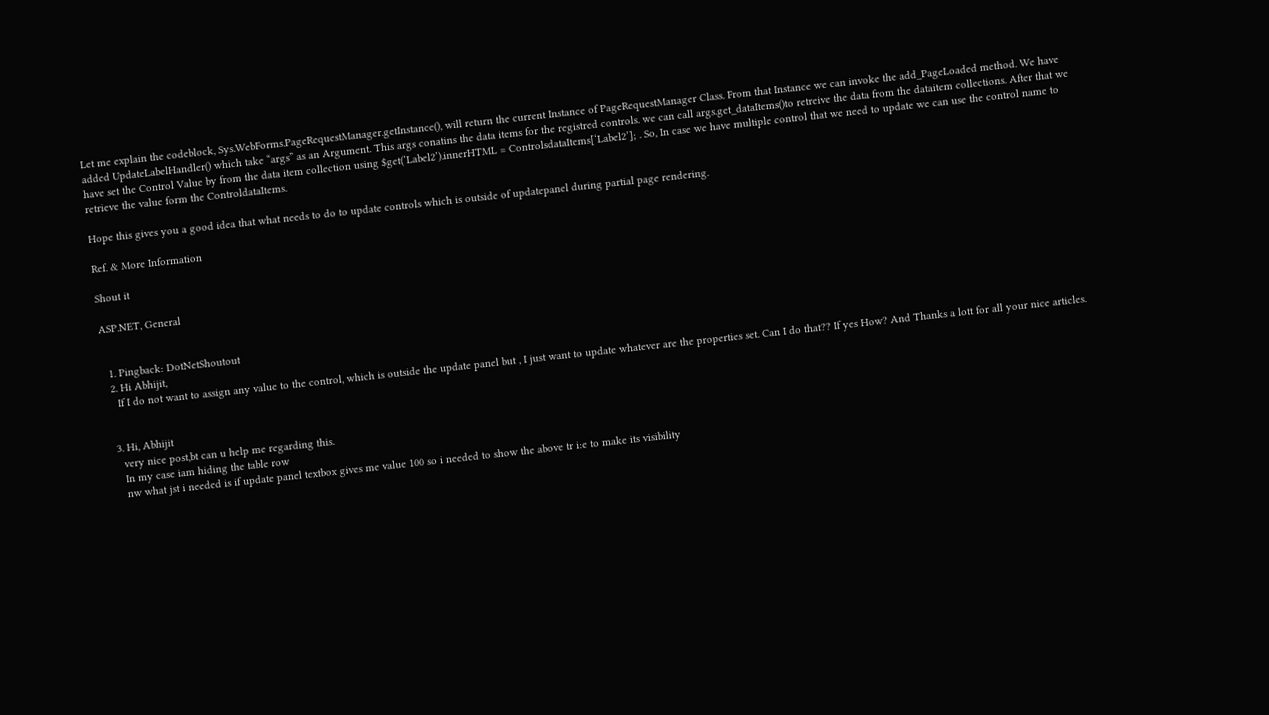Let me explain the codeblock, Sys.WebForms.PageRequestManager.getInstance(), will return the current Instance of PageRequestManager Class. From that Instance we can invoke the add_PageLoaded method. We have added UpdateLabelHandler() which take “args” as an Argument. This args conatins the data items for the registred controls. we can call args.get_dataItems()to retreive the data from the dataitem collections. After that we have set the Control Value by from the data item collection using $get(‘Label2’).innerHTML = ControlsdataItems[‘Label2’]; . So, In case we have multiple control that we need to update we can use the control name to retrieve the value form the ControldataItems.

Hope this gives you a good idea that what needs to do to update controls which is outside of updatepanel during partial page rendering.

Ref. & More Information

Shout it

ASP.NET, General


  1. Pingback: DotNetShoutout
  2. Hi Abhijit,
    If I do not want to assign any value to the control, which is outside the update panel but , I just want to update whatever are the properties set. Can I do that?? If yes How? And Thanks a lott for all your nice articles.


  3. Hi, Abhijit
    very nice post,bt can u help me regarding this.
    In my case iam hiding the table row
    nw what jst i needed is if update panel textbox gives me value 100 so i needed to show the above tr i:e to make its visibility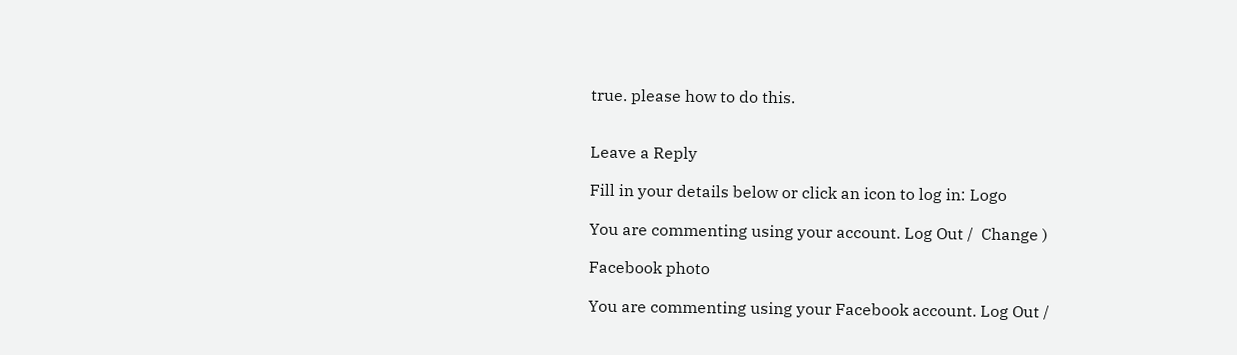true. please how to do this.


Leave a Reply

Fill in your details below or click an icon to log in: Logo

You are commenting using your account. Log Out /  Change )

Facebook photo

You are commenting using your Facebook account. Log Out /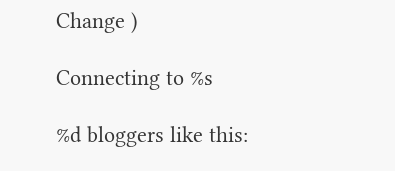Change )

Connecting to %s

%d bloggers like this: